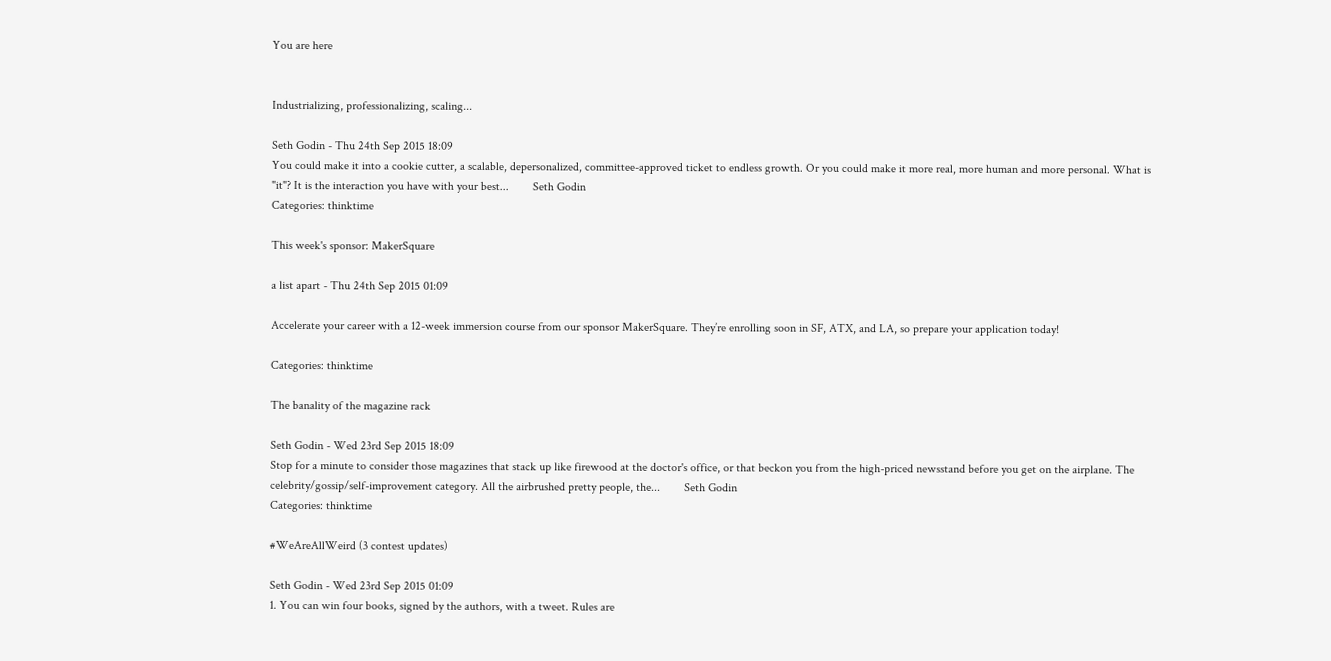You are here


Industrializing, professionalizing, scaling...

Seth Godin - Thu 24th Sep 2015 18:09
You could make it into a cookie cutter, a scalable, depersonalized, committee-approved ticket to endless growth. Or you could make it more real, more human and more personal. What is "it"? It is the interaction you have with your best...        Seth Godin
Categories: thinktime

This week's sponsor: MakerSquare

a list apart - Thu 24th Sep 2015 01:09

Accelerate your career with a 12-week immersion course from our sponsor MakerSquare. They’re enrolling soon in SF, ATX, and LA, so prepare your application today!

Categories: thinktime

The banality of the magazine rack

Seth Godin - Wed 23rd Sep 2015 18:09
Stop for a minute to consider those magazines that stack up like firewood at the doctor's office, or that beckon you from the high-priced newsstand before you get on the airplane. The celebrity/gossip/self-improvement category. All the airbrushed pretty people, the...        Seth Godin
Categories: thinktime

#WeAreAllWeird (3 contest updates)

Seth Godin - Wed 23rd Sep 2015 01:09
1. You can win four books, signed by the authors, with a tweet. Rules are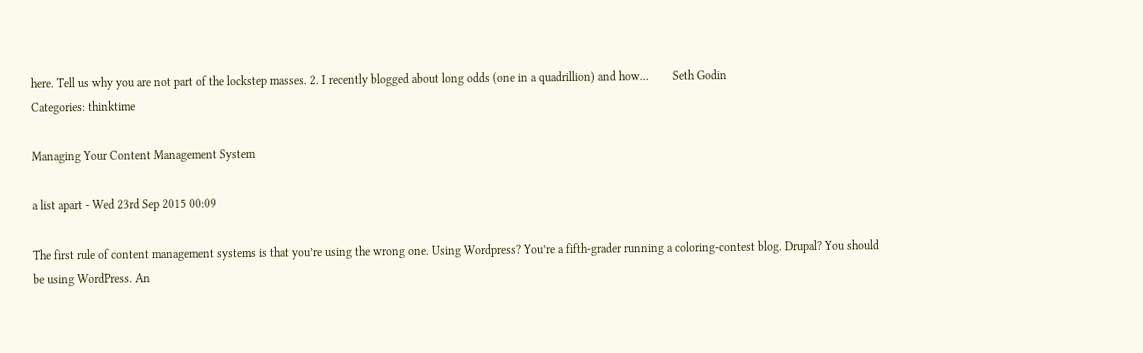here. Tell us why you are not part of the lockstep masses. 2. I recently blogged about long odds (one in a quadrillion) and how...        Seth Godin
Categories: thinktime

Managing Your Content Management System

a list apart - Wed 23rd Sep 2015 00:09

The first rule of content management systems is that you’re using the wrong one. Using Wordpress? You’re a fifth-grader running a coloring-contest blog. Drupal? You should be using WordPress. An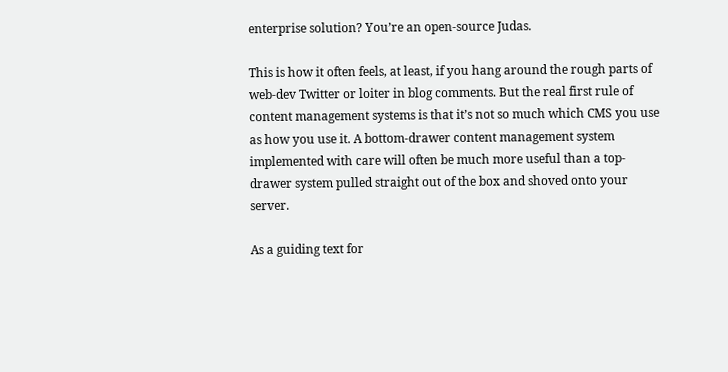enterprise solution? You’re an open-source Judas.

This is how it often feels, at least, if you hang around the rough parts of web-dev Twitter or loiter in blog comments. But the real first rule of content management systems is that it’s not so much which CMS you use as how you use it. A bottom-drawer content management system implemented with care will often be much more useful than a top-drawer system pulled straight out of the box and shoved onto your server.

As a guiding text for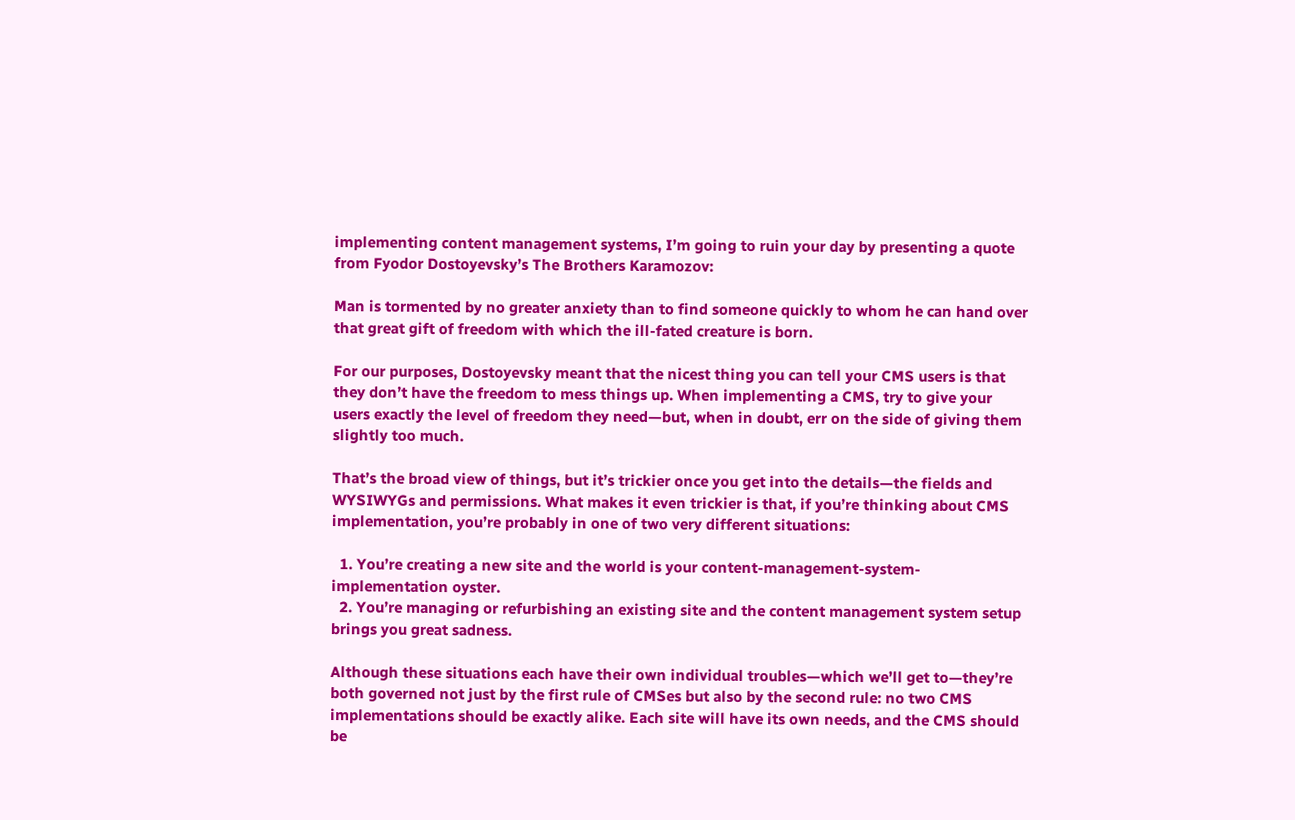implementing content management systems, I’m going to ruin your day by presenting a quote from Fyodor Dostoyevsky’s The Brothers Karamozov:

Man is tormented by no greater anxiety than to find someone quickly to whom he can hand over that great gift of freedom with which the ill-fated creature is born.

For our purposes, Dostoyevsky meant that the nicest thing you can tell your CMS users is that they don’t have the freedom to mess things up. When implementing a CMS, try to give your users exactly the level of freedom they need—but, when in doubt, err on the side of giving them slightly too much.

That’s the broad view of things, but it’s trickier once you get into the details—the fields and WYSIWYGs and permissions. What makes it even trickier is that, if you’re thinking about CMS implementation, you’re probably in one of two very different situations:

  1. You’re creating a new site and the world is your content-management-system-implementation oyster.
  2. You’re managing or refurbishing an existing site and the content management system setup brings you great sadness.

Although these situations each have their own individual troubles—which we’ll get to—they’re both governed not just by the first rule of CMSes but also by the second rule: no two CMS implementations should be exactly alike. Each site will have its own needs, and the CMS should be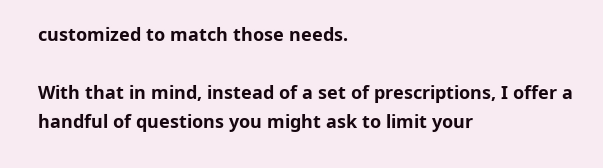customized to match those needs.

With that in mind, instead of a set of prescriptions, I offer a handful of questions you might ask to limit your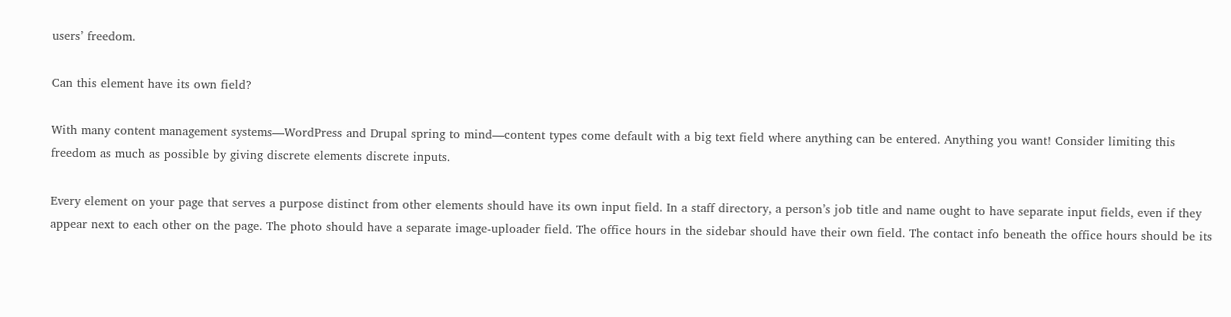users’ freedom.

Can this element have its own field?

With many content management systems—WordPress and Drupal spring to mind—content types come default with a big text field where anything can be entered. Anything you want! Consider limiting this freedom as much as possible by giving discrete elements discrete inputs.

Every element on your page that serves a purpose distinct from other elements should have its own input field. In a staff directory, a person’s job title and name ought to have separate input fields, even if they appear next to each other on the page. The photo should have a separate image-uploader field. The office hours in the sidebar should have their own field. The contact info beneath the office hours should be its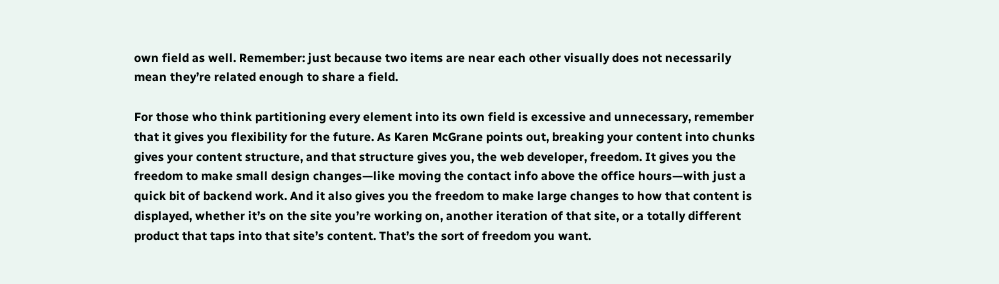own field as well. Remember: just because two items are near each other visually does not necessarily mean they’re related enough to share a field.

For those who think partitioning every element into its own field is excessive and unnecessary, remember that it gives you flexibility for the future. As Karen McGrane points out, breaking your content into chunks gives your content structure, and that structure gives you, the web developer, freedom. It gives you the freedom to make small design changes—like moving the contact info above the office hours—with just a quick bit of backend work. And it also gives you the freedom to make large changes to how that content is displayed, whether it’s on the site you’re working on, another iteration of that site, or a totally different product that taps into that site’s content. That’s the sort of freedom you want.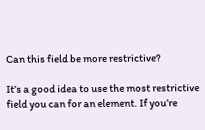Can this field be more restrictive?

It’s a good idea to use the most restrictive field you can for an element. If you’re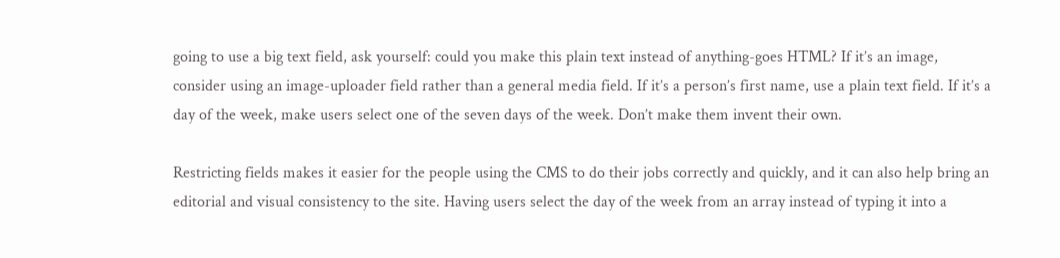going to use a big text field, ask yourself: could you make this plain text instead of anything-goes HTML? If it’s an image, consider using an image-uploader field rather than a general media field. If it’s a person’s first name, use a plain text field. If it’s a day of the week, make users select one of the seven days of the week. Don’t make them invent their own.

Restricting fields makes it easier for the people using the CMS to do their jobs correctly and quickly, and it can also help bring an editorial and visual consistency to the site. Having users select the day of the week from an array instead of typing it into a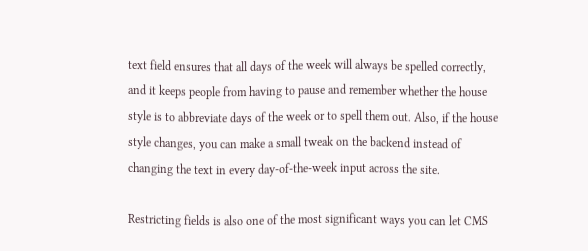text field ensures that all days of the week will always be spelled correctly, and it keeps people from having to pause and remember whether the house style is to abbreviate days of the week or to spell them out. Also, if the house style changes, you can make a small tweak on the backend instead of changing the text in every day-of-the-week input across the site.

Restricting fields is also one of the most significant ways you can let CMS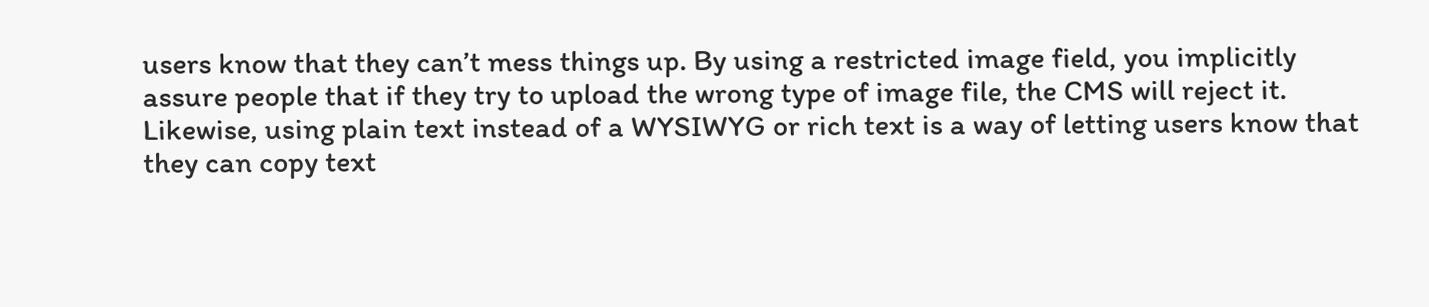users know that they can’t mess things up. By using a restricted image field, you implicitly assure people that if they try to upload the wrong type of image file, the CMS will reject it. Likewise, using plain text instead of a WYSIWYG or rich text is a way of letting users know that they can copy text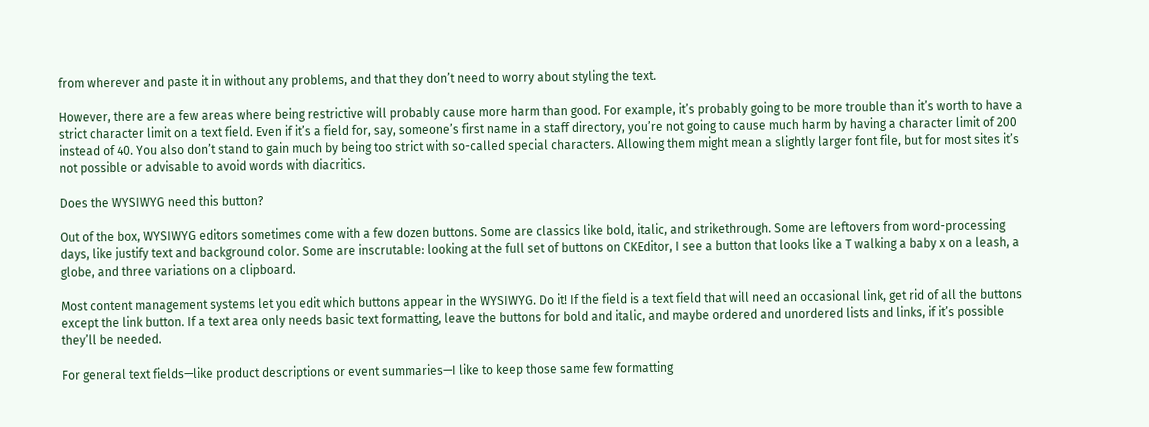from wherever and paste it in without any problems, and that they don’t need to worry about styling the text.

However, there are a few areas where being restrictive will probably cause more harm than good. For example, it’s probably going to be more trouble than it’s worth to have a strict character limit on a text field. Even if it’s a field for, say, someone’s first name in a staff directory, you’re not going to cause much harm by having a character limit of 200 instead of 40. You also don’t stand to gain much by being too strict with so-called special characters. Allowing them might mean a slightly larger font file, but for most sites it’s not possible or advisable to avoid words with diacritics.

Does the WYSIWYG need this button?

Out of the box, WYSIWYG editors sometimes come with a few dozen buttons. Some are classics like bold, italic, and strikethrough. Some are leftovers from word-processing days, like justify text and background color. Some are inscrutable: looking at the full set of buttons on CKEditor, I see a button that looks like a T walking a baby x on a leash, a globe, and three variations on a clipboard.

Most content management systems let you edit which buttons appear in the WYSIWYG. Do it! If the field is a text field that will need an occasional link, get rid of all the buttons except the link button. If a text area only needs basic text formatting, leave the buttons for bold and italic, and maybe ordered and unordered lists and links, if it’s possible they’ll be needed.

For general text fields—like product descriptions or event summaries—I like to keep those same few formatting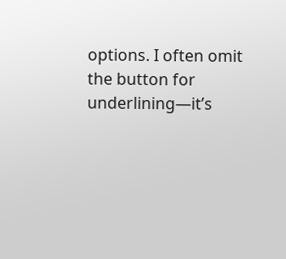options. I often omit the button for underlining—it’s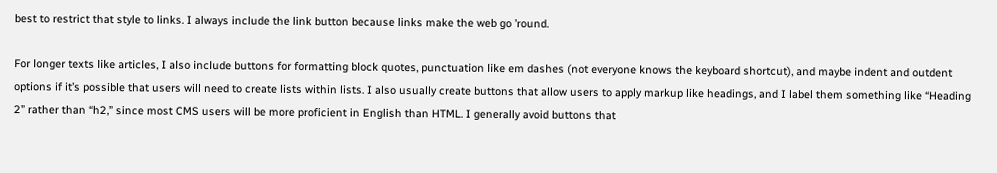best to restrict that style to links. I always include the link button because links make the web go ’round.

For longer texts like articles, I also include buttons for formatting block quotes, punctuation like em dashes (not everyone knows the keyboard shortcut), and maybe indent and outdent options if it’s possible that users will need to create lists within lists. I also usually create buttons that allow users to apply markup like headings, and I label them something like “Heading 2” rather than “h2,” since most CMS users will be more proficient in English than HTML. I generally avoid buttons that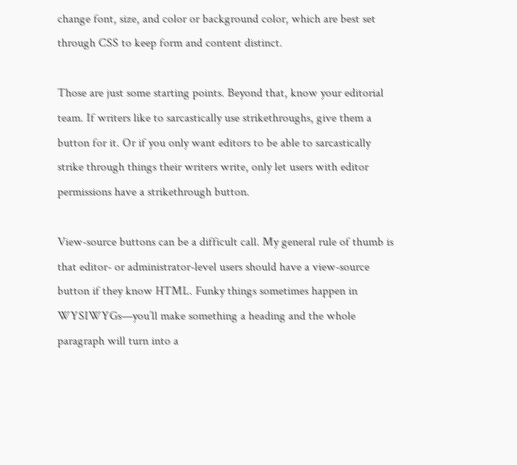change font, size, and color or background color, which are best set through CSS to keep form and content distinct.

Those are just some starting points. Beyond that, know your editorial team. If writers like to sarcastically use strikethroughs, give them a button for it. Or if you only want editors to be able to sarcastically strike through things their writers write, only let users with editor permissions have a strikethrough button.

View-source buttons can be a difficult call. My general rule of thumb is that editor- or administrator-level users should have a view-source button if they know HTML. Funky things sometimes happen in WYSIWYGs—you’ll make something a heading and the whole paragraph will turn into a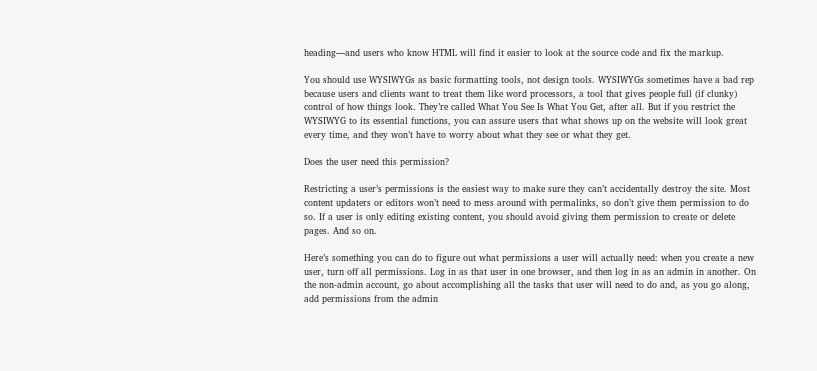heading—and users who know HTML will find it easier to look at the source code and fix the markup.

You should use WYSIWYGs as basic formatting tools, not design tools. WYSIWYGs sometimes have a bad rep because users and clients want to treat them like word processors, a tool that gives people full (if clunky) control of how things look. They’re called What You See Is What You Get, after all. But if you restrict the WYSIWYG to its essential functions, you can assure users that what shows up on the website will look great every time, and they won’t have to worry about what they see or what they get.

Does the user need this permission?

Restricting a user’s permissions is the easiest way to make sure they can’t accidentally destroy the site. Most content updaters or editors won’t need to mess around with permalinks, so don’t give them permission to do so. If a user is only editing existing content, you should avoid giving them permission to create or delete pages. And so on.

Here’s something you can do to figure out what permissions a user will actually need: when you create a new user, turn off all permissions. Log in as that user in one browser, and then log in as an admin in another. On the non-admin account, go about accomplishing all the tasks that user will need to do and, as you go along, add permissions from the admin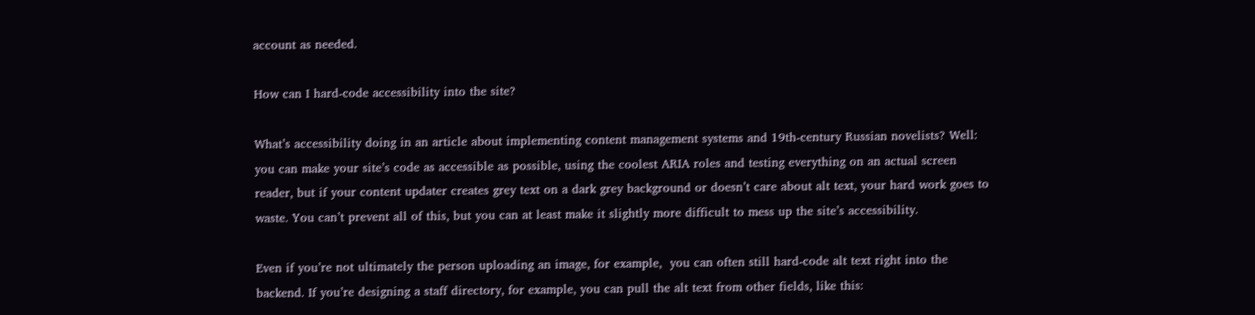account as needed.

How can I hard-code accessibility into the site?

What’s accessibility doing in an article about implementing content management systems and 19th-century Russian novelists? Well: you can make your site’s code as accessible as possible, using the coolest ARIA roles and testing everything on an actual screen reader, but if your content updater creates grey text on a dark grey background or doesn’t care about alt text, your hard work goes to waste. You can’t prevent all of this, but you can at least make it slightly more difficult to mess up the site’s accessibility.

Even if you’re not ultimately the person uploading an image, for example,  you can often still hard-code alt text right into the backend. If you’re designing a staff directory, for example, you can pull the alt text from other fields, like this: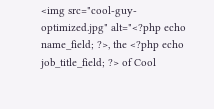<img src="cool-guy-optimized.jpg" alt="<?php echo name_field; ?>, the <?php echo job_title_field; ?> of Cool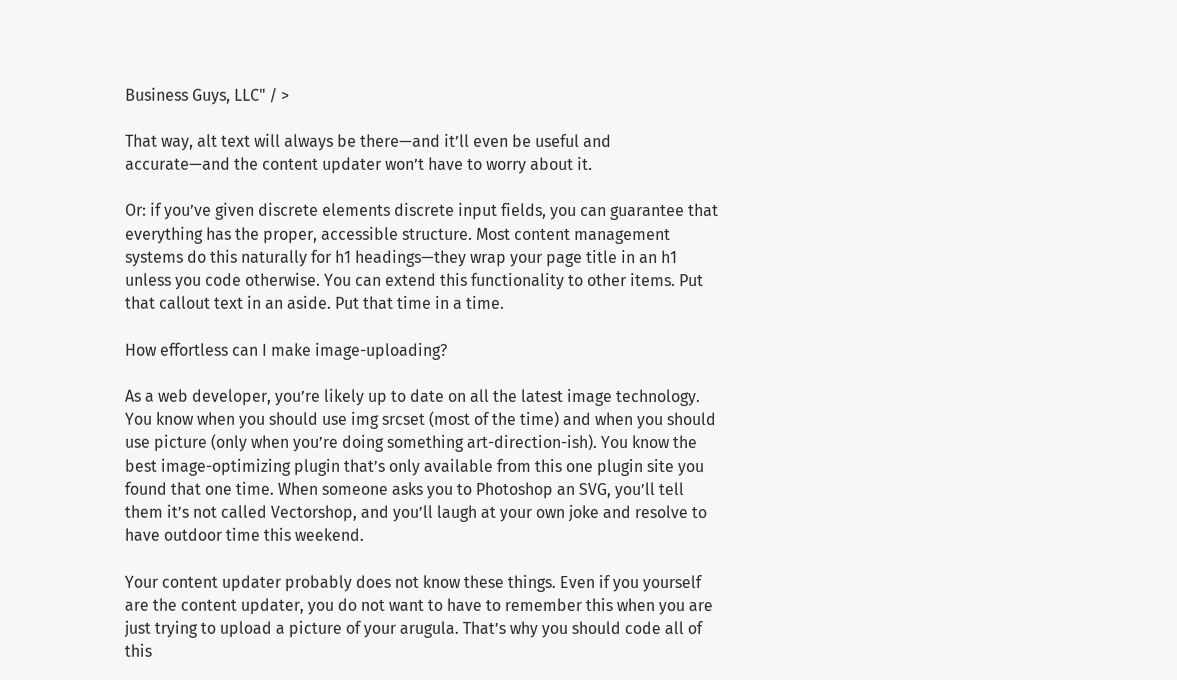Business Guys, LLC" / >

That way, alt text will always be there—and it’ll even be useful and accurate—and the content updater won’t have to worry about it.

Or: if you’ve given discrete elements discrete input fields, you can guarantee that everything has the proper, accessible structure. Most content management systems do this naturally for h1 headings—they wrap your page title in an h1 unless you code otherwise. You can extend this functionality to other items. Put that callout text in an aside. Put that time in a time.

How effortless can I make image-uploading?

As a web developer, you’re likely up to date on all the latest image technology. You know when you should use img srcset (most of the time) and when you should use picture (only when you’re doing something art-direction-ish). You know the best image-optimizing plugin that’s only available from this one plugin site you found that one time. When someone asks you to Photoshop an SVG, you’ll tell them it’s not called Vectorshop, and you’ll laugh at your own joke and resolve to have outdoor time this weekend.

Your content updater probably does not know these things. Even if you yourself are the content updater, you do not want to have to remember this when you are just trying to upload a picture of your arugula. That’s why you should code all of this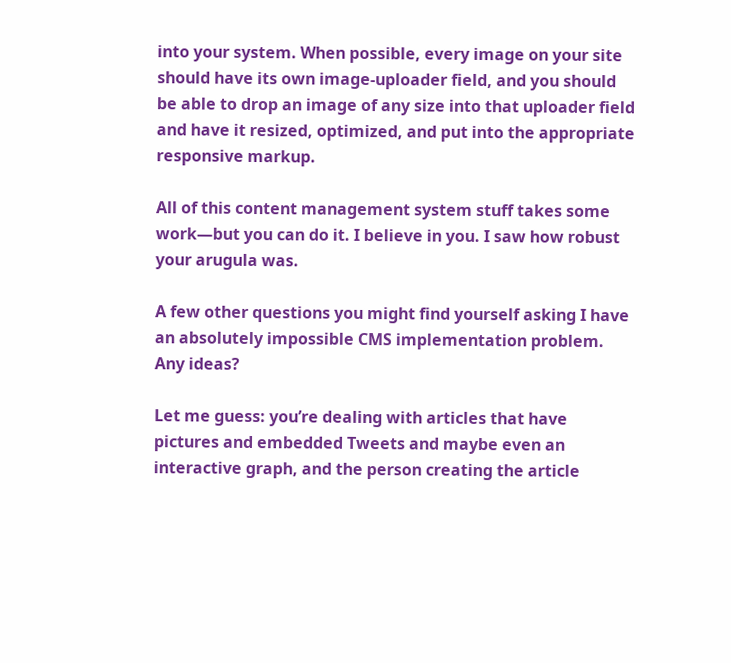into your system. When possible, every image on your site should have its own image-uploader field, and you should be able to drop an image of any size into that uploader field and have it resized, optimized, and put into the appropriate responsive markup.

All of this content management system stuff takes some work—but you can do it. I believe in you. I saw how robust your arugula was.

A few other questions you might find yourself asking I have an absolutely impossible CMS implementation problem. Any ideas?

Let me guess: you’re dealing with articles that have pictures and embedded Tweets and maybe even an interactive graph, and the person creating the article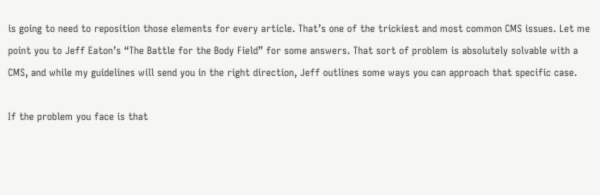is going to need to reposition those elements for every article. That’s one of the trickiest and most common CMS issues. Let me point you to Jeff Eaton’s “The Battle for the Body Field” for some answers. That sort of problem is absolutely solvable with a CMS, and while my guidelines will send you in the right direction, Jeff outlines some ways you can approach that specific case.

If the problem you face is that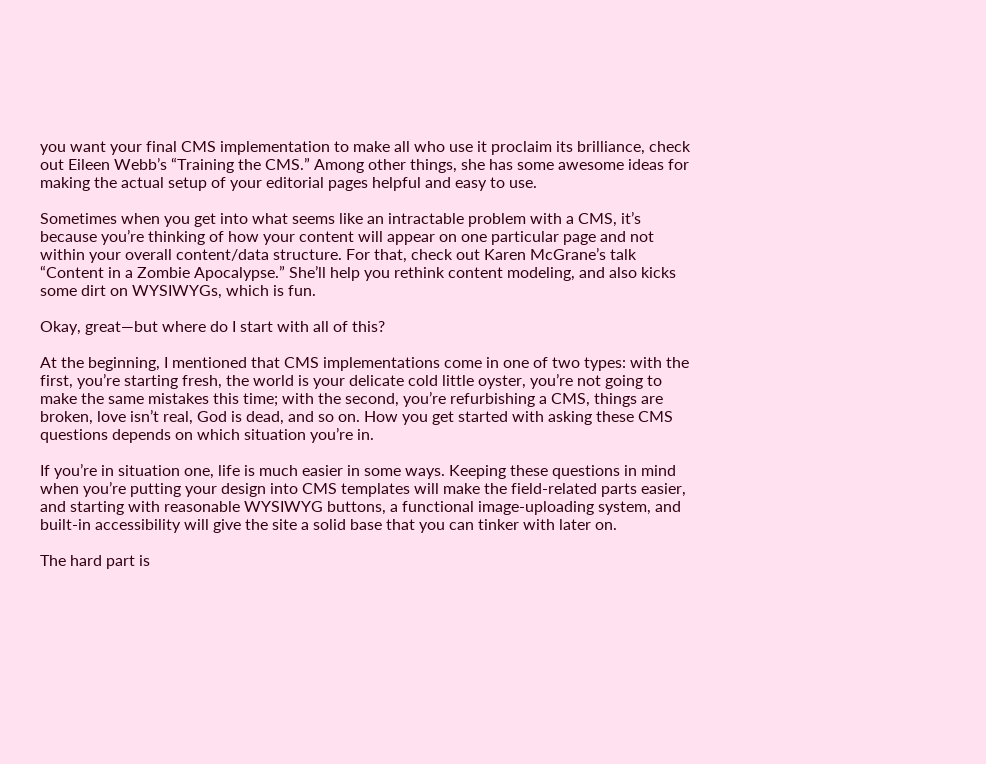you want your final CMS implementation to make all who use it proclaim its brilliance, check out Eileen Webb’s “Training the CMS.” Among other things, she has some awesome ideas for making the actual setup of your editorial pages helpful and easy to use.

Sometimes when you get into what seems like an intractable problem with a CMS, it’s because you’re thinking of how your content will appear on one particular page and not within your overall content/data structure. For that, check out Karen McGrane’s talk “Content in a Zombie Apocalypse.” She’ll help you rethink content modeling, and also kicks some dirt on WYSIWYGs, which is fun.

Okay, great—but where do I start with all of this?

At the beginning, I mentioned that CMS implementations come in one of two types: with the first, you’re starting fresh, the world is your delicate cold little oyster, you’re not going to make the same mistakes this time; with the second, you’re refurbishing a CMS, things are broken, love isn’t real, God is dead, and so on. How you get started with asking these CMS questions depends on which situation you’re in.

If you’re in situation one, life is much easier in some ways. Keeping these questions in mind when you’re putting your design into CMS templates will make the field-related parts easier, and starting with reasonable WYSIWYG buttons, a functional image-uploading system, and built-in accessibility will give the site a solid base that you can tinker with later on.

The hard part is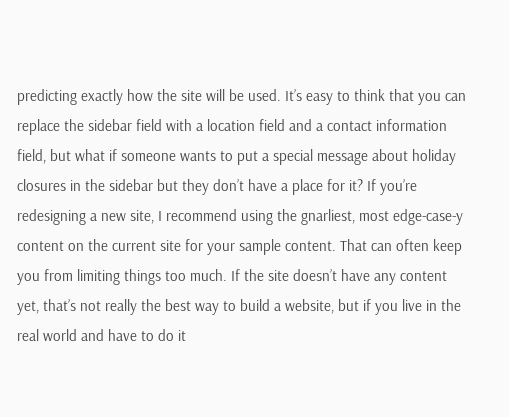predicting exactly how the site will be used. It’s easy to think that you can replace the sidebar field with a location field and a contact information field, but what if someone wants to put a special message about holiday closures in the sidebar but they don’t have a place for it? If you’re redesigning a new site, I recommend using the gnarliest, most edge-case-y content on the current site for your sample content. That can often keep you from limiting things too much. If the site doesn’t have any content yet, that’s not really the best way to build a website, but if you live in the real world and have to do it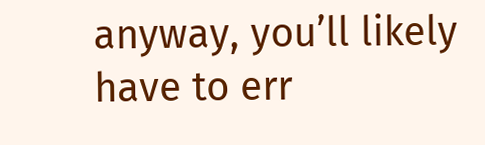anyway, you’ll likely have to err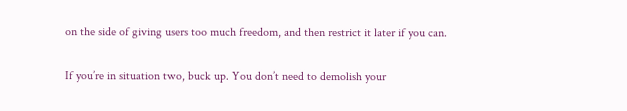on the side of giving users too much freedom, and then restrict it later if you can.

If you’re in situation two, buck up. You don’t need to demolish your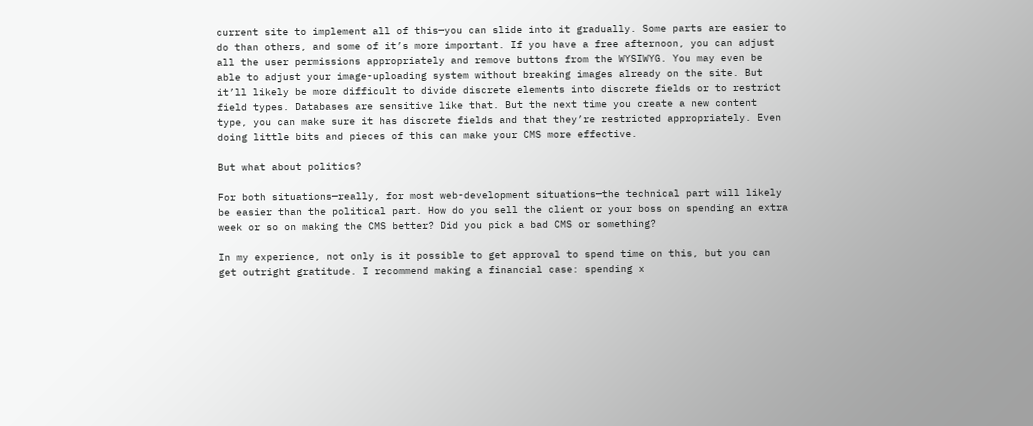current site to implement all of this—you can slide into it gradually. Some parts are easier to do than others, and some of it’s more important. If you have a free afternoon, you can adjust all the user permissions appropriately and remove buttons from the WYSIWYG. You may even be able to adjust your image-uploading system without breaking images already on the site. But it’ll likely be more difficult to divide discrete elements into discrete fields or to restrict field types. Databases are sensitive like that. But the next time you create a new content type, you can make sure it has discrete fields and that they’re restricted appropriately. Even doing little bits and pieces of this can make your CMS more effective.

But what about politics?

For both situations—really, for most web-development situations—the technical part will likely be easier than the political part. How do you sell the client or your boss on spending an extra week or so on making the CMS better? Did you pick a bad CMS or something?

In my experience, not only is it possible to get approval to spend time on this, but you can get outright gratitude. I recommend making a financial case: spending x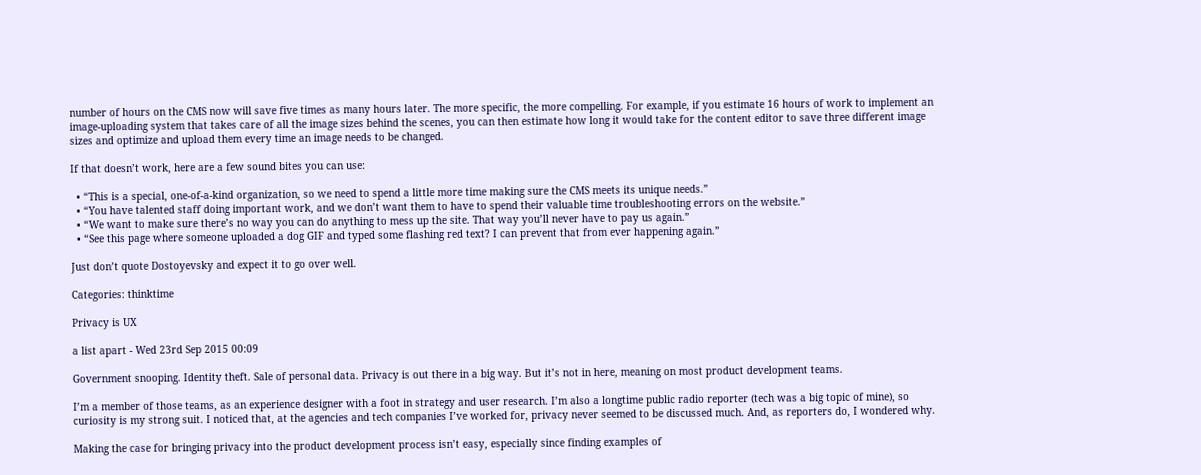number of hours on the CMS now will save five times as many hours later. The more specific, the more compelling. For example, if you estimate 16 hours of work to implement an image-uploading system that takes care of all the image sizes behind the scenes, you can then estimate how long it would take for the content editor to save three different image sizes and optimize and upload them every time an image needs to be changed.

If that doesn’t work, here are a few sound bites you can use:

  • “This is a special, one-of-a-kind organization, so we need to spend a little more time making sure the CMS meets its unique needs.”
  • “You have talented staff doing important work, and we don’t want them to have to spend their valuable time troubleshooting errors on the website.”
  • “We want to make sure there’s no way you can do anything to mess up the site. That way you’ll never have to pay us again.”
  • “See this page where someone uploaded a dog GIF and typed some flashing red text? I can prevent that from ever happening again.”

Just don’t quote Dostoyevsky and expect it to go over well.

Categories: thinktime

Privacy is UX

a list apart - Wed 23rd Sep 2015 00:09

Government snooping. Identity theft. Sale of personal data. Privacy is out there in a big way. But it’s not in here, meaning on most product development teams.

I’m a member of those teams, as an experience designer with a foot in strategy and user research. I’m also a longtime public radio reporter (tech was a big topic of mine), so curiosity is my strong suit. I noticed that, at the agencies and tech companies I’ve worked for, privacy never seemed to be discussed much. And, as reporters do, I wondered why.

Making the case for bringing privacy into the product development process isn’t easy, especially since finding examples of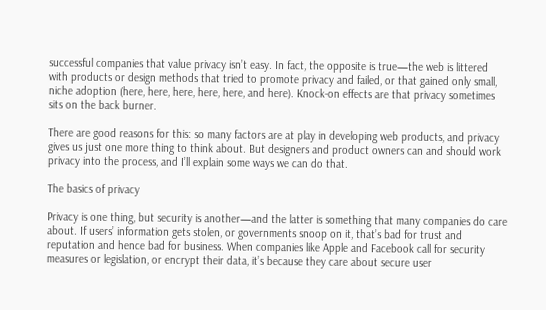successful companies that value privacy isn’t easy. In fact, the opposite is true—the web is littered with products or design methods that tried to promote privacy and failed, or that gained only small, niche adoption (here, here, here, here, here, and here). Knock-on effects are that privacy sometimes sits on the back burner.

There are good reasons for this: so many factors are at play in developing web products, and privacy gives us just one more thing to think about. But designers and product owners can and should work privacy into the process, and I’ll explain some ways we can do that.

The basics of privacy

Privacy is one thing, but security is another—and the latter is something that many companies do care about. If users’ information gets stolen, or governments snoop on it, that’s bad for trust and reputation and hence bad for business. When companies like Apple and Facebook call for security measures or legislation, or encrypt their data, it’s because they care about secure user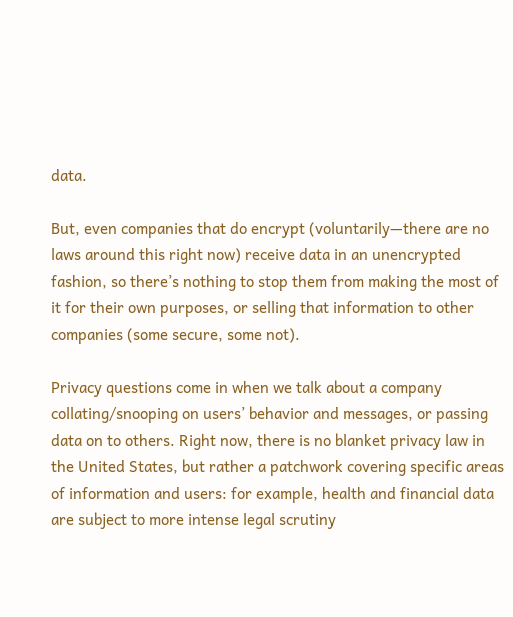data.

But, even companies that do encrypt (voluntarily—there are no laws around this right now) receive data in an unencrypted fashion, so there’s nothing to stop them from making the most of it for their own purposes, or selling that information to other companies (some secure, some not).

Privacy questions come in when we talk about a company collating/snooping on users’ behavior and messages, or passing data on to others. Right now, there is no blanket privacy law in the United States, but rather a patchwork covering specific areas of information and users: for example, health and financial data are subject to more intense legal scrutiny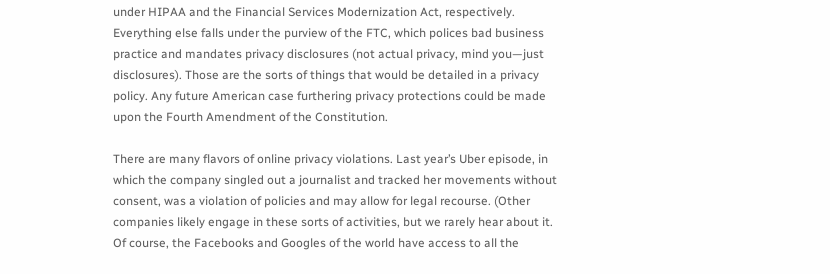under HIPAA and the Financial Services Modernization Act, respectively. Everything else falls under the purview of the FTC, which polices bad business practice and mandates privacy disclosures (not actual privacy, mind you—just disclosures). Those are the sorts of things that would be detailed in a privacy policy. Any future American case furthering privacy protections could be made upon the Fourth Amendment of the Constitution.

There are many flavors of online privacy violations. Last year’s Uber episode, in which the company singled out a journalist and tracked her movements without consent, was a violation of policies and may allow for legal recourse. (Other companies likely engage in these sorts of activities, but we rarely hear about it. Of course, the Facebooks and Googles of the world have access to all the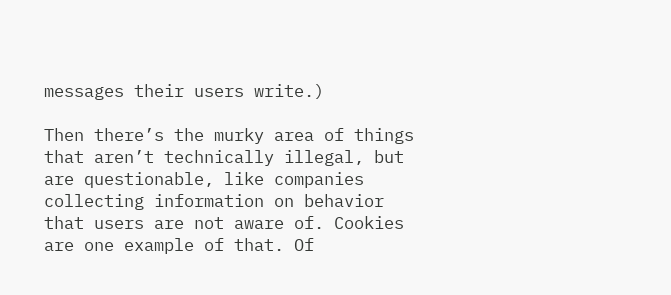messages their users write.)

Then there’s the murky area of things that aren’t technically illegal, but are questionable, like companies collecting information on behavior that users are not aware of. Cookies are one example of that. Of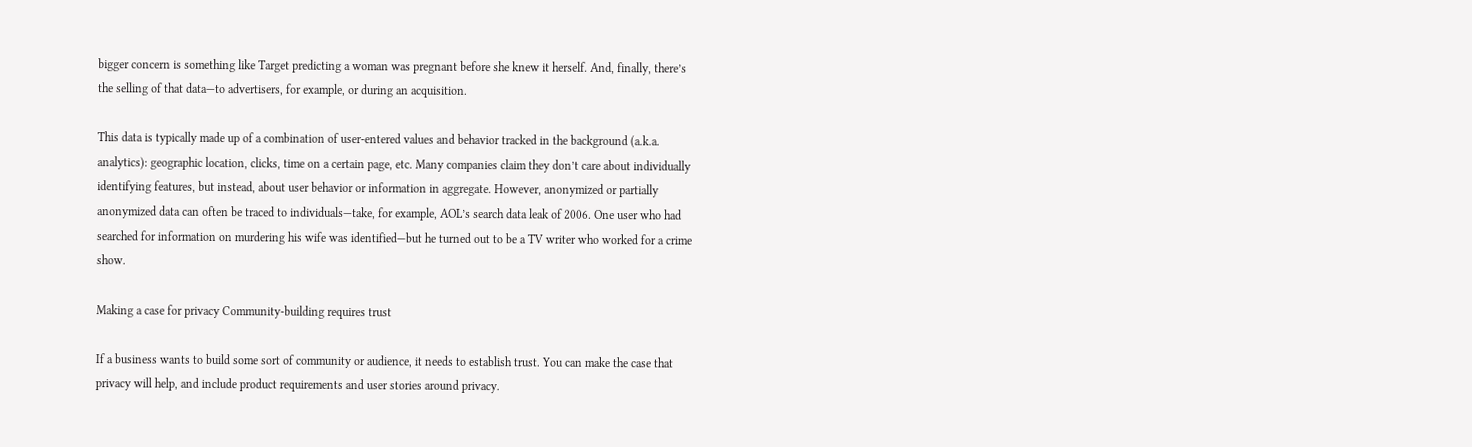bigger concern is something like Target predicting a woman was pregnant before she knew it herself. And, finally, there’s the selling of that data—to advertisers, for example, or during an acquisition.

This data is typically made up of a combination of user-entered values and behavior tracked in the background (a.k.a. analytics): geographic location, clicks, time on a certain page, etc. Many companies claim they don’t care about individually identifying features, but instead, about user behavior or information in aggregate. However, anonymized or partially anonymized data can often be traced to individuals—take, for example, AOL’s search data leak of 2006. One user who had searched for information on murdering his wife was identified—but he turned out to be a TV writer who worked for a crime show.

Making a case for privacy Community-building requires trust

If a business wants to build some sort of community or audience, it needs to establish trust. You can make the case that privacy will help, and include product requirements and user stories around privacy.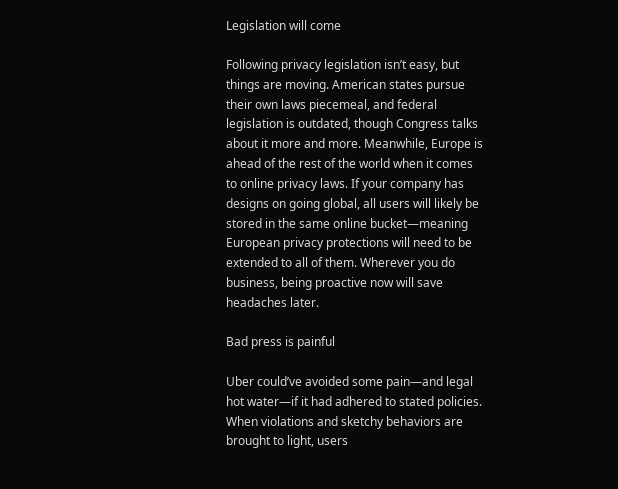Legislation will come

Following privacy legislation isn’t easy, but things are moving. American states pursue their own laws piecemeal, and federal legislation is outdated, though Congress talks about it more and more. Meanwhile, Europe is ahead of the rest of the world when it comes to online privacy laws. If your company has designs on going global, all users will likely be stored in the same online bucket—meaning European privacy protections will need to be extended to all of them. Wherever you do business, being proactive now will save headaches later.

Bad press is painful

Uber could’ve avoided some pain—and legal hot water—if it had adhered to stated policies. When violations and sketchy behaviors are brought to light, users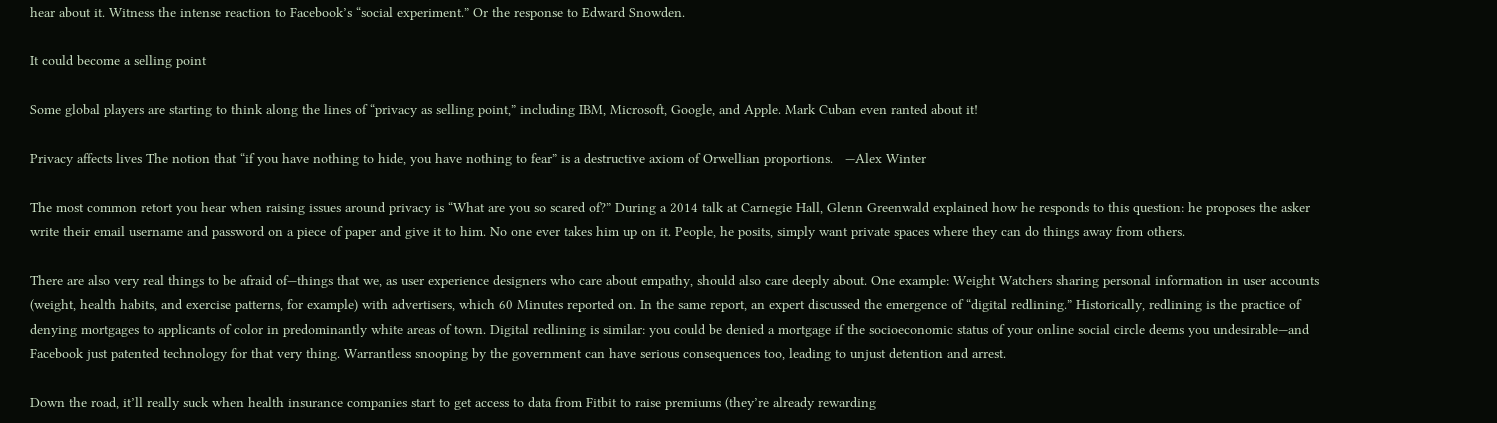hear about it. Witness the intense reaction to Facebook’s “social experiment.” Or the response to Edward Snowden.

It could become a selling point

Some global players are starting to think along the lines of “privacy as selling point,” including IBM, Microsoft, Google, and Apple. Mark Cuban even ranted about it!

Privacy affects lives The notion that “if you have nothing to hide, you have nothing to fear” is a destructive axiom of Orwellian proportions.   —Alex Winter

The most common retort you hear when raising issues around privacy is “What are you so scared of?” During a 2014 talk at Carnegie Hall, Glenn Greenwald explained how he responds to this question: he proposes the asker write their email username and password on a piece of paper and give it to him. No one ever takes him up on it. People, he posits, simply want private spaces where they can do things away from others.

There are also very real things to be afraid of—things that we, as user experience designers who care about empathy, should also care deeply about. One example: Weight Watchers sharing personal information in user accounts (weight, health habits, and exercise patterns, for example) with advertisers, which 60 Minutes reported on. In the same report, an expert discussed the emergence of “digital redlining.” Historically, redlining is the practice of denying mortgages to applicants of color in predominantly white areas of town. Digital redlining is similar: you could be denied a mortgage if the socioeconomic status of your online social circle deems you undesirable—and Facebook just patented technology for that very thing. Warrantless snooping by the government can have serious consequences too, leading to unjust detention and arrest.

Down the road, it’ll really suck when health insurance companies start to get access to data from Fitbit to raise premiums (they’re already rewarding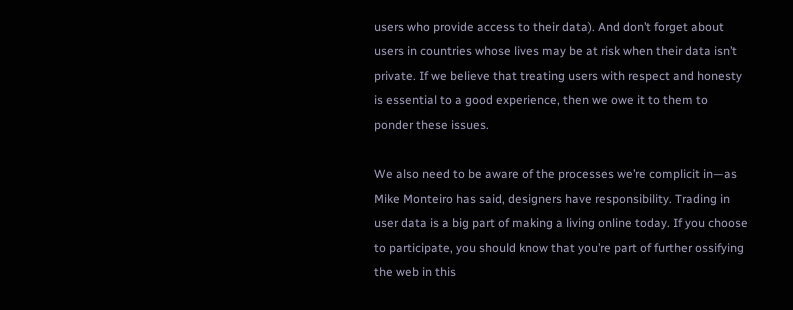users who provide access to their data). And don’t forget about users in countries whose lives may be at risk when their data isn’t private. If we believe that treating users with respect and honesty is essential to a good experience, then we owe it to them to ponder these issues.

We also need to be aware of the processes we’re complicit in—as Mike Monteiro has said, designers have responsibility. Trading in user data is a big part of making a living online today. If you choose to participate, you should know that you’re part of further ossifying the web in this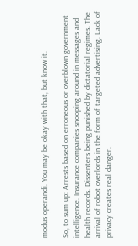modus operandi. You may be okay with that, but know it.

So, to sum up: Arrests based on erroneous or overblown government intelligence. Insurance companies snooping around in messages and health records. Dissenters being punished by dictatorial regimes. The arrival of robot overlords in the form of targeted advertising. Lack of privacy creates real danger.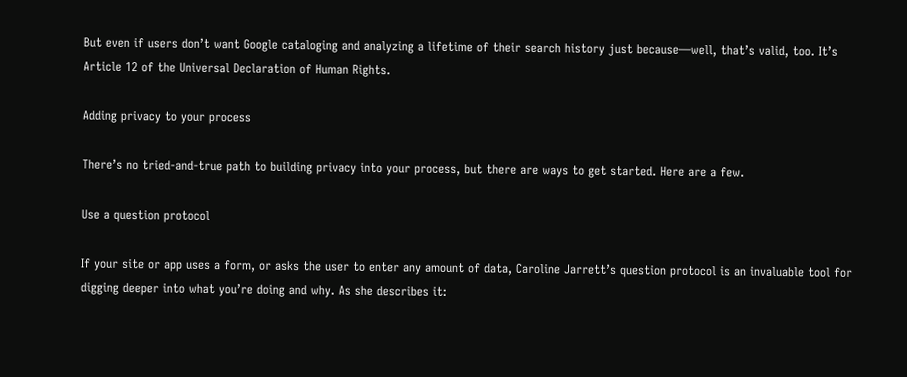But even if users don’t want Google cataloging and analyzing a lifetime of their search history just because—well, that’s valid, too. It’s Article 12 of the Universal Declaration of Human Rights.

Adding privacy to your process

There’s no tried-and-true path to building privacy into your process, but there are ways to get started. Here are a few.

Use a question protocol

If your site or app uses a form, or asks the user to enter any amount of data, Caroline Jarrett’s question protocol is an invaluable tool for digging deeper into what you’re doing and why. As she describes it: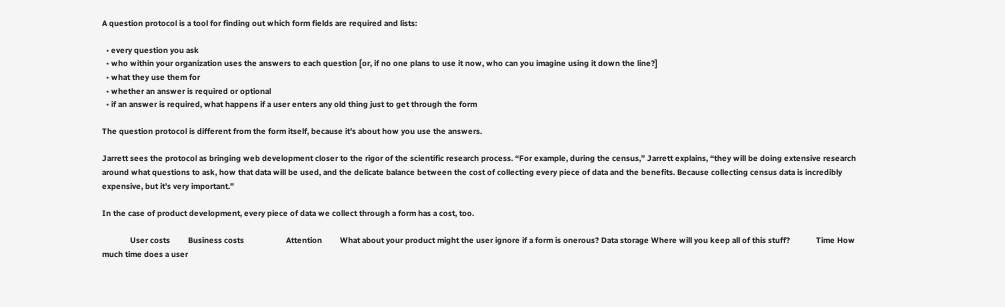A question protocol is a tool for finding out which form fields are required and lists:

  • every question you ask
  • who within your organization uses the answers to each question [or, if no one plans to use it now, who can you imagine using it down the line?]
  • what they use them for
  • whether an answer is required or optional
  • if an answer is required, what happens if a user enters any old thing just to get through the form

The question protocol is different from the form itself, because it’s about how you use the answers.

Jarrett sees the protocol as bringing web development closer to the rigor of the scientific research process. “For example, during the census,” Jarrett explains, “they will be doing extensive research around what questions to ask, how that data will be used, and the delicate balance between the cost of collecting every piece of data and the benefits. Because collecting census data is incredibly expensive, but it’s very important.”

In the case of product development, every piece of data we collect through a form has a cost, too.

              User costs         Business costs                     Attention         What about your product might the user ignore if a form is onerous? Data storage Where will you keep all of this stuff?             Time How much time does a user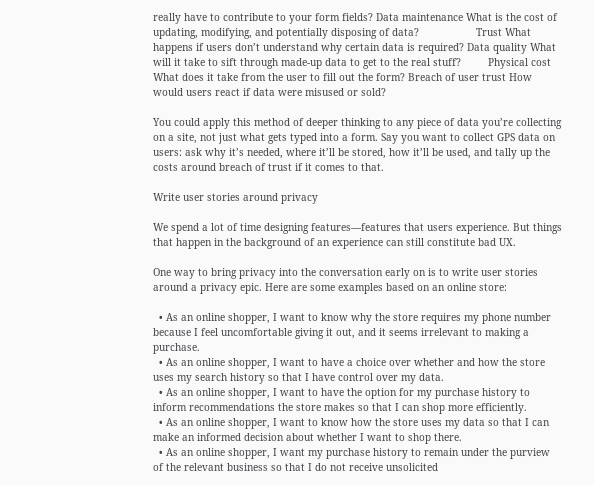really have to contribute to your form fields? Data maintenance What is the cost of updating, modifying, and potentially disposing of data?                   Trust What happens if users don’t understand why certain data is required? Data quality What will it take to sift through made-up data to get to the real stuff?         Physical cost What does it take from the user to fill out the form? Breach of user trust How would users react if data were misused or sold?

You could apply this method of deeper thinking to any piece of data you’re collecting on a site, not just what gets typed into a form. Say you want to collect GPS data on users: ask why it’s needed, where it’ll be stored, how it’ll be used, and tally up the costs around breach of trust if it comes to that.

Write user stories around privacy

We spend a lot of time designing features—features that users experience. But things that happen in the background of an experience can still constitute bad UX.

One way to bring privacy into the conversation early on is to write user stories around a privacy epic. Here are some examples based on an online store:

  • As an online shopper, I want to know why the store requires my phone number because I feel uncomfortable giving it out, and it seems irrelevant to making a purchase.
  • As an online shopper, I want to have a choice over whether and how the store uses my search history so that I have control over my data.
  • As an online shopper, I want to have the option for my purchase history to inform recommendations the store makes so that I can shop more efficiently.
  • As an online shopper, I want to know how the store uses my data so that I can make an informed decision about whether I want to shop there.
  • As an online shopper, I want my purchase history to remain under the purview of the relevant business so that I do not receive unsolicited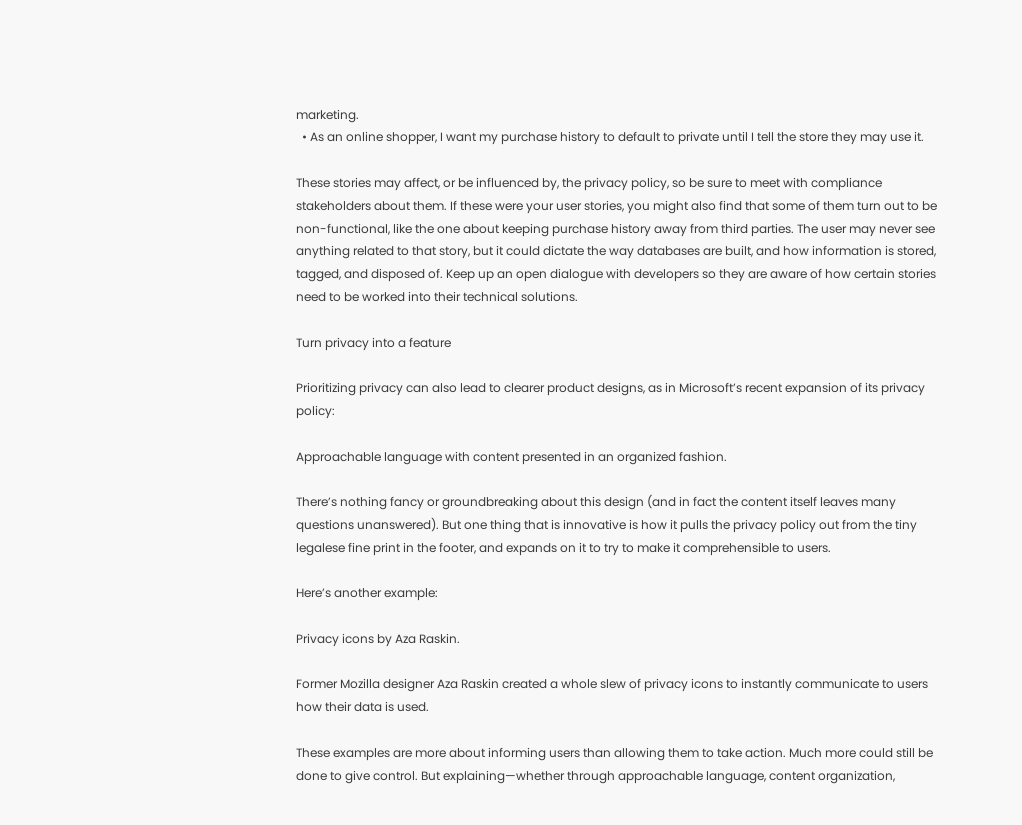marketing.
  • As an online shopper, I want my purchase history to default to private until I tell the store they may use it.

These stories may affect, or be influenced by, the privacy policy, so be sure to meet with compliance stakeholders about them. If these were your user stories, you might also find that some of them turn out to be non-functional, like the one about keeping purchase history away from third parties. The user may never see anything related to that story, but it could dictate the way databases are built, and how information is stored, tagged, and disposed of. Keep up an open dialogue with developers so they are aware of how certain stories need to be worked into their technical solutions.

Turn privacy into a feature

Prioritizing privacy can also lead to clearer product designs, as in Microsoft’s recent expansion of its privacy policy:

Approachable language with content presented in an organized fashion.

There’s nothing fancy or groundbreaking about this design (and in fact the content itself leaves many questions unanswered). But one thing that is innovative is how it pulls the privacy policy out from the tiny legalese fine print in the footer, and expands on it to try to make it comprehensible to users.

Here’s another example:

Privacy icons by Aza Raskin.

Former Mozilla designer Aza Raskin created a whole slew of privacy icons to instantly communicate to users how their data is used.

These examples are more about informing users than allowing them to take action. Much more could still be done to give control. But explaining—whether through approachable language, content organization,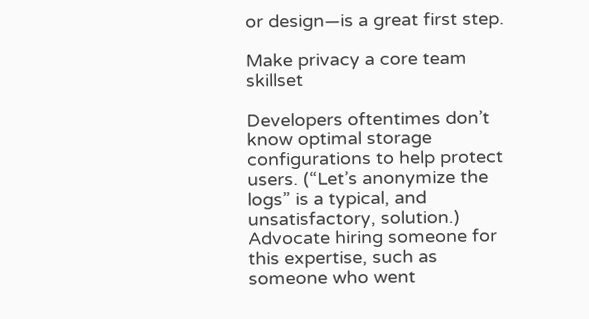or design—is a great first step.

Make privacy a core team skillset

Developers oftentimes don’t know optimal storage configurations to help protect users. (“Let’s anonymize the logs” is a typical, and unsatisfactory, solution.) Advocate hiring someone for this expertise, such as someone who went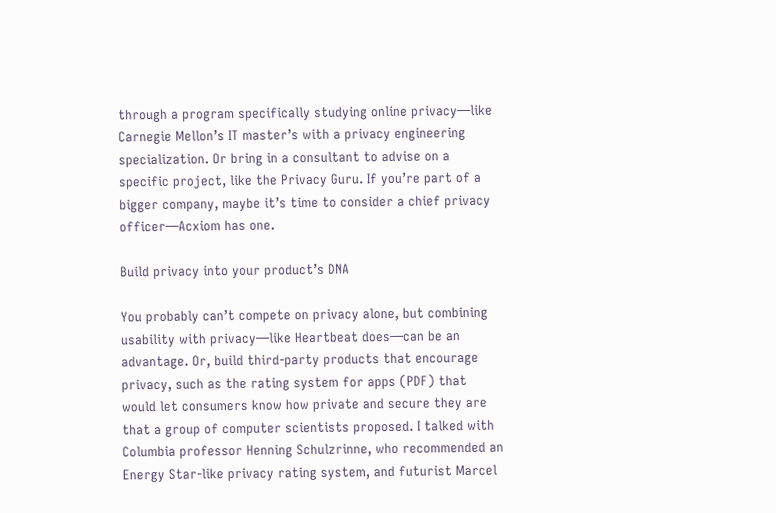through a program specifically studying online privacy—like Carnegie Mellon’s IT master’s with a privacy engineering specialization. Or bring in a consultant to advise on a specific project, like the Privacy Guru. If you’re part of a bigger company, maybe it’s time to consider a chief privacy officer—Acxiom has one.

Build privacy into your product’s DNA

You probably can’t compete on privacy alone, but combining usability with privacy—like Heartbeat does—can be an advantage. Or, build third-party products that encourage privacy, such as the rating system for apps (PDF) that would let consumers know how private and secure they are that a group of computer scientists proposed. I talked with Columbia professor Henning Schulzrinne, who recommended an Energy Star-like privacy rating system, and futurist Marcel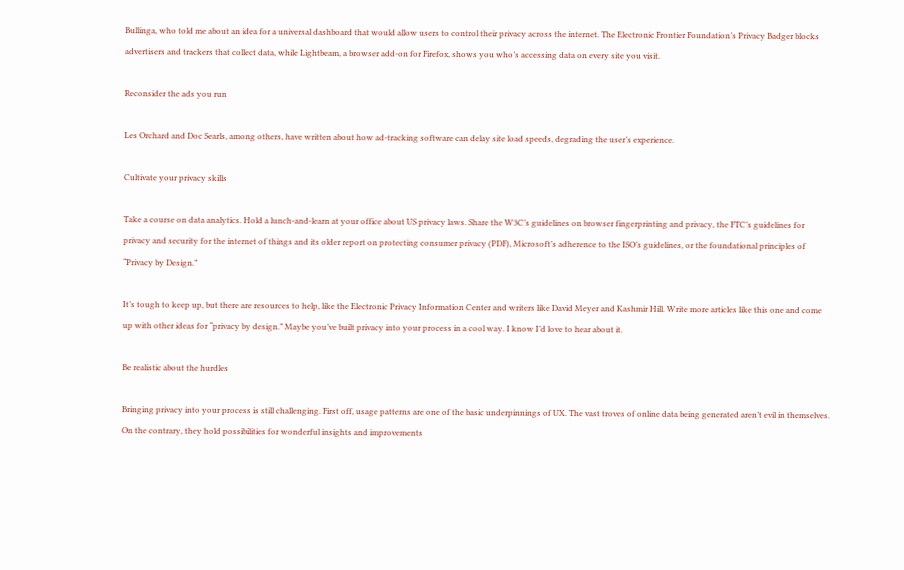Bullinga, who told me about an idea for a universal dashboard that would allow users to control their privacy across the internet. The Electronic Frontier Foundation’s Privacy Badger blocks advertisers and trackers that collect data, while Lightbeam, a browser add-on for Firefox, shows you who’s accessing data on every site you visit.

Reconsider the ads you run

Les Orchard and Doc Searls, among others, have written about how ad-tracking software can delay site load speeds, degrading the user’s experience.

Cultivate your privacy skills

Take a course on data analytics. Hold a lunch-and-learn at your office about US privacy laws. Share the W3C’s guidelines on browser fingerprinting and privacy, the FTC’s guidelines for privacy and security for the internet of things and its older report on protecting consumer privacy (PDF), Microsoft’s adherence to the ISO’s guidelines, or the foundational principles of “Privacy by Design.”

It’s tough to keep up, but there are resources to help, like the Electronic Privacy Information Center and writers like David Meyer and Kashmir Hill. Write more articles like this one and come up with other ideas for “privacy by design.” Maybe you’ve built privacy into your process in a cool way. I know I’d love to hear about it.

Be realistic about the hurdles

Bringing privacy into your process is still challenging. First off, usage patterns are one of the basic underpinnings of UX. The vast troves of online data being generated aren’t evil in themselves. On the contrary, they hold possibilities for wonderful insights and improvements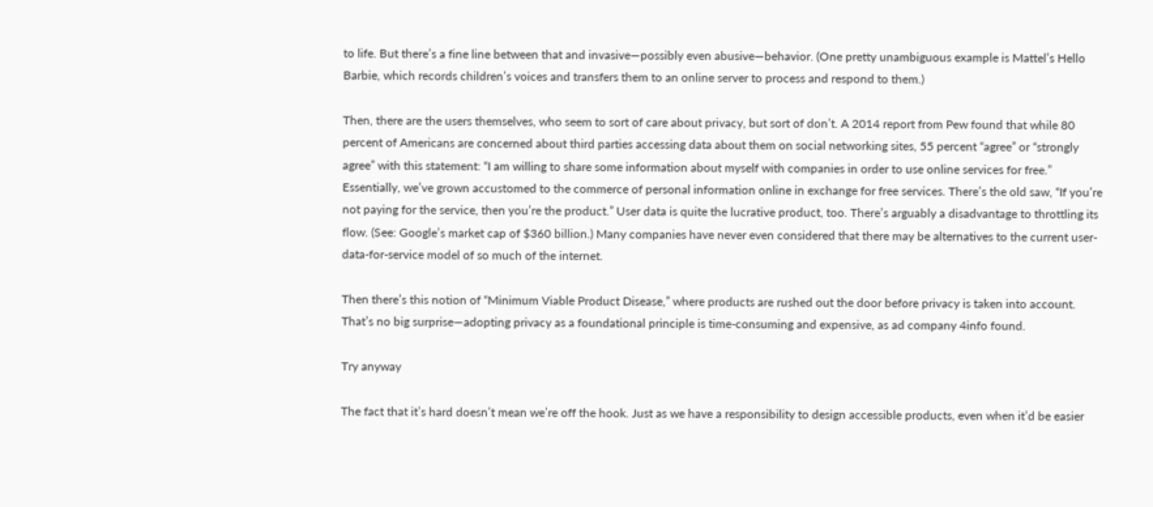to life. But there’s a fine line between that and invasive—possibly even abusive—behavior. (One pretty unambiguous example is Mattel’s Hello Barbie, which records children’s voices and transfers them to an online server to process and respond to them.)

Then, there are the users themselves, who seem to sort of care about privacy, but sort of don’t. A 2014 report from Pew found that while 80 percent of Americans are concerned about third parties accessing data about them on social networking sites, 55 percent “agree” or “strongly agree” with this statement: “I am willing to share some information about myself with companies in order to use online services for free.” Essentially, we’ve grown accustomed to the commerce of personal information online in exchange for free services. There’s the old saw, “If you’re not paying for the service, then you’re the product.” User data is quite the lucrative product, too. There’s arguably a disadvantage to throttling its flow. (See: Google’s market cap of $360 billion.) Many companies have never even considered that there may be alternatives to the current user-data-for-service model of so much of the internet.

Then there’s this notion of “Minimum Viable Product Disease,” where products are rushed out the door before privacy is taken into account. That’s no big surprise—adopting privacy as a foundational principle is time-consuming and expensive, as ad company 4info found.

Try anyway

The fact that it’s hard doesn’t mean we’re off the hook. Just as we have a responsibility to design accessible products, even when it’d be easier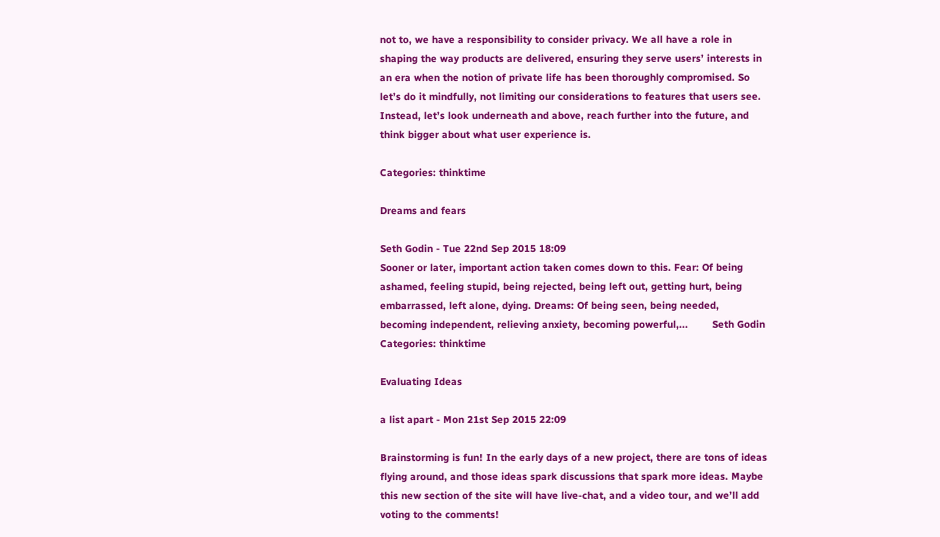not to, we have a responsibility to consider privacy. We all have a role in shaping the way products are delivered, ensuring they serve users’ interests in an era when the notion of private life has been thoroughly compromised. So let’s do it mindfully, not limiting our considerations to features that users see. Instead, let’s look underneath and above, reach further into the future, and think bigger about what user experience is.

Categories: thinktime

Dreams and fears

Seth Godin - Tue 22nd Sep 2015 18:09
Sooner or later, important action taken comes down to this. Fear: Of being ashamed, feeling stupid, being rejected, being left out, getting hurt, being embarrassed, left alone, dying. Dreams: Of being seen, being needed, becoming independent, relieving anxiety, becoming powerful,...        Seth Godin
Categories: thinktime

Evaluating Ideas

a list apart - Mon 21st Sep 2015 22:09

Brainstorming is fun! In the early days of a new project, there are tons of ideas flying around, and those ideas spark discussions that spark more ideas. Maybe this new section of the site will have live-chat, and a video tour, and we’ll add voting to the comments!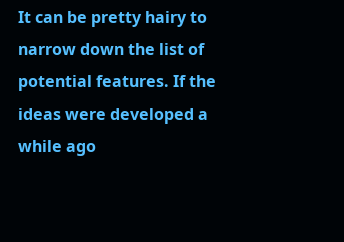It can be pretty hairy to narrow down the list of potential features. If the ideas were developed a while ago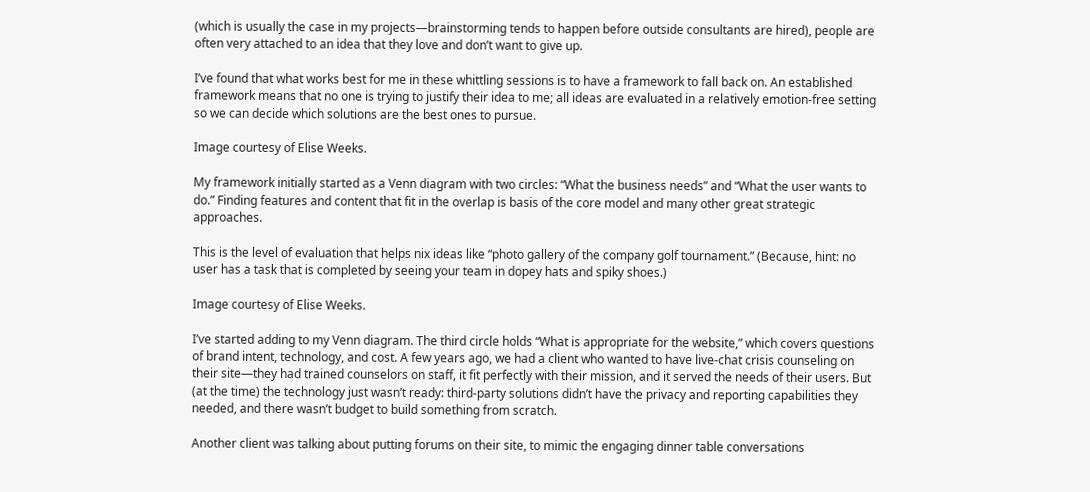(which is usually the case in my projects—brainstorming tends to happen before outside consultants are hired), people are often very attached to an idea that they love and don’t want to give up.

I’ve found that what works best for me in these whittling sessions is to have a framework to fall back on. An established framework means that no one is trying to justify their idea to me; all ideas are evaluated in a relatively emotion-free setting so we can decide which solutions are the best ones to pursue.

Image courtesy of Elise Weeks.

My framework initially started as a Venn diagram with two circles: “What the business needs” and “What the user wants to do.” Finding features and content that fit in the overlap is basis of the core model and many other great strategic approaches.

This is the level of evaluation that helps nix ideas like “photo gallery of the company golf tournament.” (Because, hint: no user has a task that is completed by seeing your team in dopey hats and spiky shoes.)

Image courtesy of Elise Weeks.

I’ve started adding to my Venn diagram. The third circle holds “What is appropriate for the website,” which covers questions of brand intent, technology, and cost. A few years ago, we had a client who wanted to have live-chat crisis counseling on their site—they had trained counselors on staff, it fit perfectly with their mission, and it served the needs of their users. But (at the time) the technology just wasn’t ready: third-party solutions didn’t have the privacy and reporting capabilities they needed, and there wasn’t budget to build something from scratch.

Another client was talking about putting forums on their site, to mimic the engaging dinner table conversations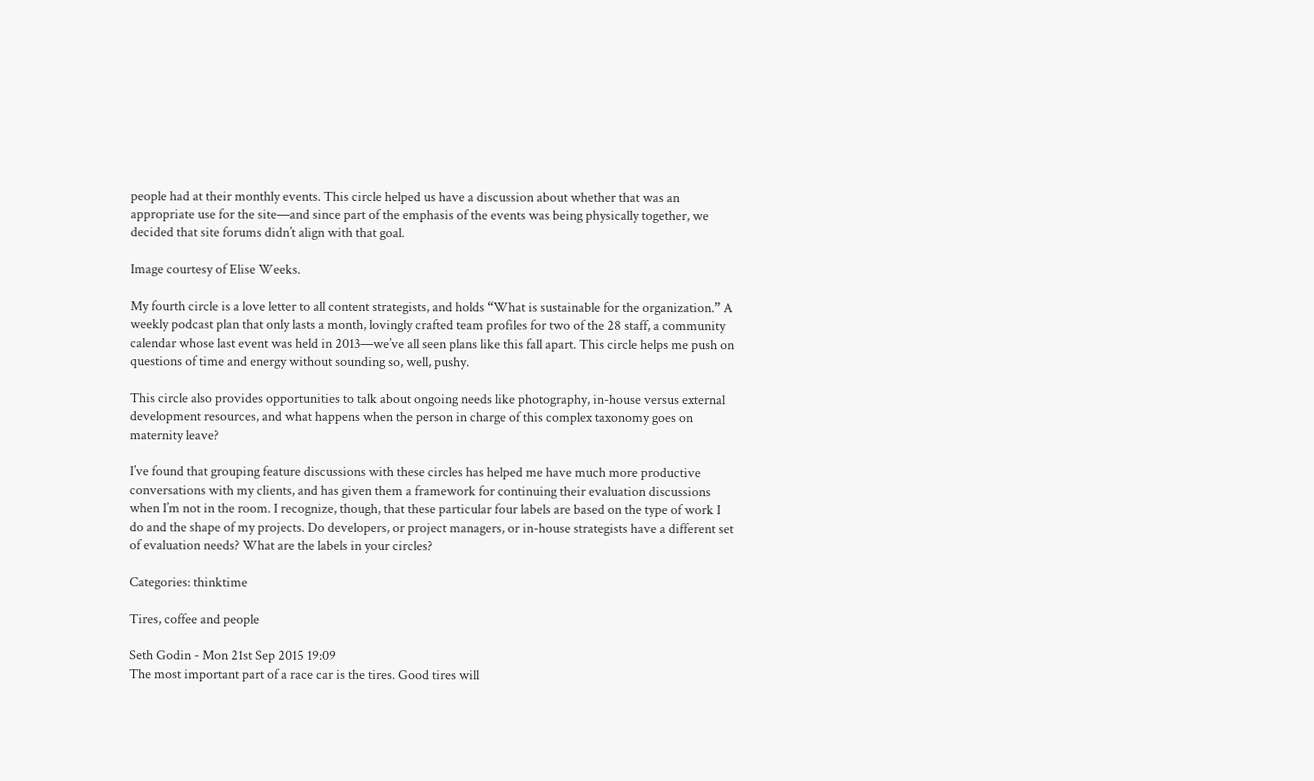people had at their monthly events. This circle helped us have a discussion about whether that was an appropriate use for the site—and since part of the emphasis of the events was being physically together, we decided that site forums didn’t align with that goal.

Image courtesy of Elise Weeks.

My fourth circle is a love letter to all content strategists, and holds “What is sustainable for the organization.” A weekly podcast plan that only lasts a month, lovingly crafted team profiles for two of the 28 staff, a community calendar whose last event was held in 2013—we’ve all seen plans like this fall apart. This circle helps me push on questions of time and energy without sounding so, well, pushy.

This circle also provides opportunities to talk about ongoing needs like photography, in-house versus external development resources, and what happens when the person in charge of this complex taxonomy goes on maternity leave?

I’ve found that grouping feature discussions with these circles has helped me have much more productive conversations with my clients, and has given them a framework for continuing their evaluation discussions when I’m not in the room. I recognize, though, that these particular four labels are based on the type of work I do and the shape of my projects. Do developers, or project managers, or in-house strategists have a different set of evaluation needs? What are the labels in your circles?

Categories: thinktime

Tires, coffee and people

Seth Godin - Mon 21st Sep 2015 19:09
The most important part of a race car is the tires. Good tires will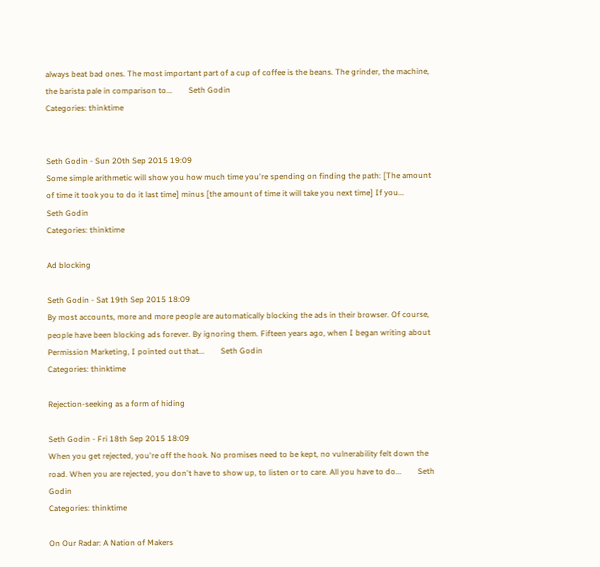always beat bad ones. The most important part of a cup of coffee is the beans. The grinder, the machine, the barista pale in comparison to...        Seth Godin
Categories: thinktime


Seth Godin - Sun 20th Sep 2015 19:09
Some simple arithmetic will show you how much time you're spending on finding the path: [The amount of time it took you to do it last time] minus [the amount of time it will take you next time] If you...        Seth Godin
Categories: thinktime

Ad blocking

Seth Godin - Sat 19th Sep 2015 18:09
By most accounts, more and more people are automatically blocking the ads in their browser. Of course, people have been blocking ads forever. By ignoring them. Fifteen years ago, when I began writing about Permission Marketing, I pointed out that...        Seth Godin
Categories: thinktime

Rejection-seeking as a form of hiding

Seth Godin - Fri 18th Sep 2015 18:09
When you get rejected, you're off the hook. No promises need to be kept, no vulnerability felt down the road. When you are rejected, you don't have to show up, to listen or to care. All you have to do...        Seth Godin
Categories: thinktime

On Our Radar: A Nation of Makers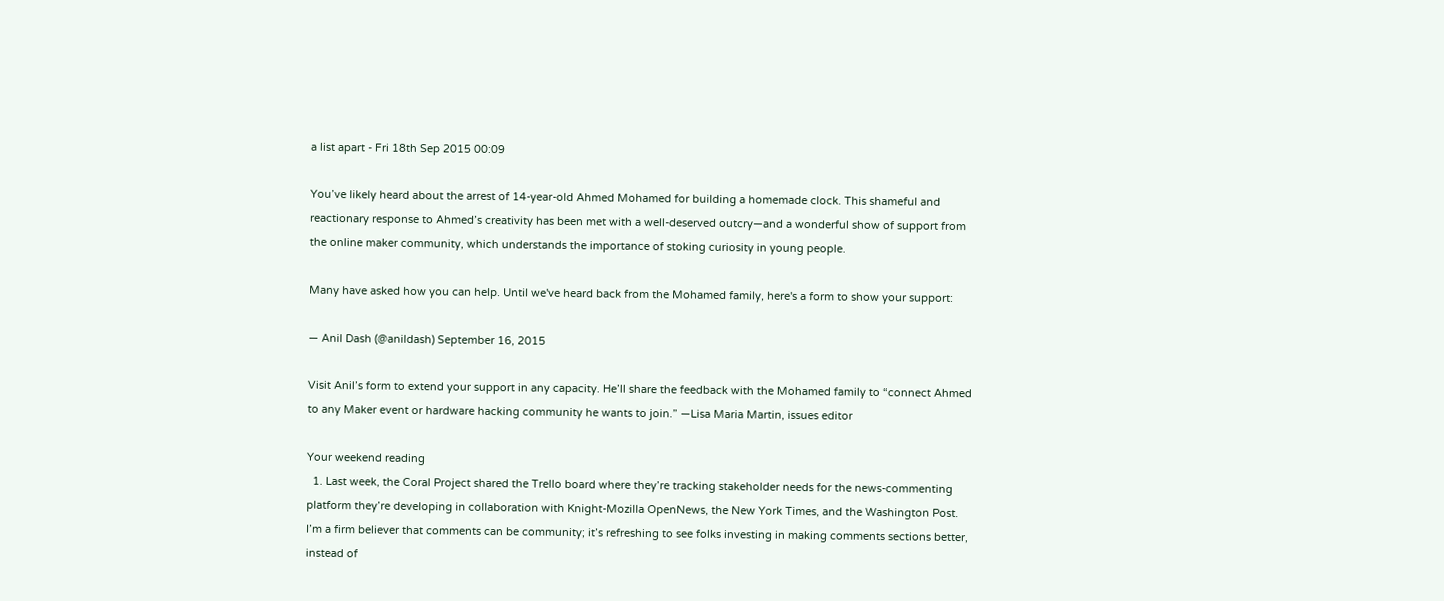a list apart - Fri 18th Sep 2015 00:09

You’ve likely heard about the arrest of 14-year-old Ahmed Mohamed for building a homemade clock. This shameful and reactionary response to Ahmed’s creativity has been met with a well-deserved outcry—and a wonderful show of support from the online maker community, which understands the importance of stoking curiosity in young people.

Many have asked how you can help. Until we've heard back from the Mohamed family, here's a form to show your support:

— Anil Dash (@anildash) September 16, 2015

Visit Anil’s form to extend your support in any capacity. He’ll share the feedback with the Mohamed family to “connect Ahmed to any Maker event or hardware hacking community he wants to join.” —Lisa Maria Martin, issues editor

Your weekend reading
  1. Last week, the Coral Project shared the Trello board where they’re tracking stakeholder needs for the news-commenting platform they’re developing in collaboration with Knight-Mozilla OpenNews, the New York Times, and the Washington Post. I’m a firm believer that comments can be community; it’s refreshing to see folks investing in making comments sections better, instead of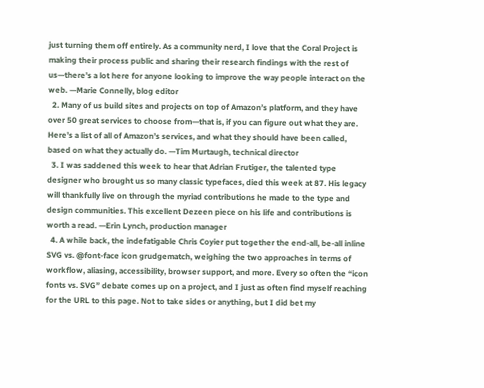just turning them off entirely. As a community nerd, I love that the Coral Project is making their process public and sharing their research findings with the rest of us—there’s a lot here for anyone looking to improve the way people interact on the web. —Marie Connelly, blog editor
  2. Many of us build sites and projects on top of Amazon’s platform, and they have over 50 great services to choose from—that is, if you can figure out what they are. Here’s a list of all of Amazon’s services, and what they should have been called, based on what they actually do. —Tim Murtaugh, technical director
  3. I was saddened this week to hear that Adrian Frutiger, the talented type designer who brought us so many classic typefaces, died this week at 87. His legacy will thankfully live on through the myriad contributions he made to the type and design communities. This excellent Dezeen piece on his life and contributions is worth a read. —Erin Lynch, production manager
  4. A while back, the indefatigable Chris Coyier put together the end-all, be-all inline SVG vs. @font-face icon grudgematch, weighing the two approaches in terms of workflow, aliasing, accessibility, browser support, and more. Every so often the “icon fonts vs. SVG” debate comes up on a project, and I just as often find myself reaching for the URL to this page. Not to take sides or anything, but I did bet my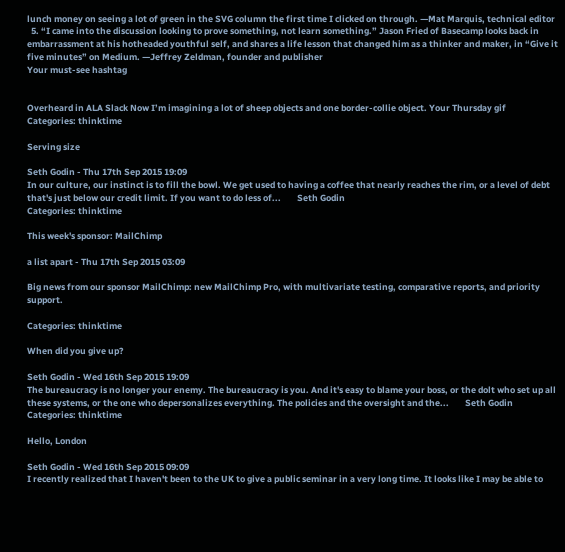lunch money on seeing a lot of green in the SVG column the first time I clicked on through. —Mat Marquis, technical editor
  5. “I came into the discussion looking to prove something, not learn something.” Jason Fried of Basecamp looks back in embarrassment at his hotheaded youthful self, and shares a life lesson that changed him as a thinker and maker, in “Give it five minutes” on Medium. —Jeffrey Zeldman, founder and publisher
Your must-see hashtag


Overheard in ALA Slack Now I’m imagining a lot of sheep objects and one border-collie object. Your Thursday gif
Categories: thinktime

Serving size

Seth Godin - Thu 17th Sep 2015 19:09
In our culture, our instinct is to fill the bowl. We get used to having a coffee that nearly reaches the rim, or a level of debt that's just below our credit limit. If you want to do less of...        Seth Godin
Categories: thinktime

This week's sponsor: MailChimp

a list apart - Thu 17th Sep 2015 03:09

Big news from our sponsor MailChimp: new MailChimp Pro, with multivariate testing, comparative reports, and priority support.

Categories: thinktime

When did you give up?

Seth Godin - Wed 16th Sep 2015 19:09
The bureaucracy is no longer your enemy. The bureaucracy is you. And it's easy to blame your boss, or the dolt who set up all these systems, or the one who depersonalizes everything. The policies and the oversight and the...        Seth Godin
Categories: thinktime

Hello, London

Seth Godin - Wed 16th Sep 2015 09:09
I recently realized that I haven't been to the UK to give a public seminar in a very long time. It looks like I may be able to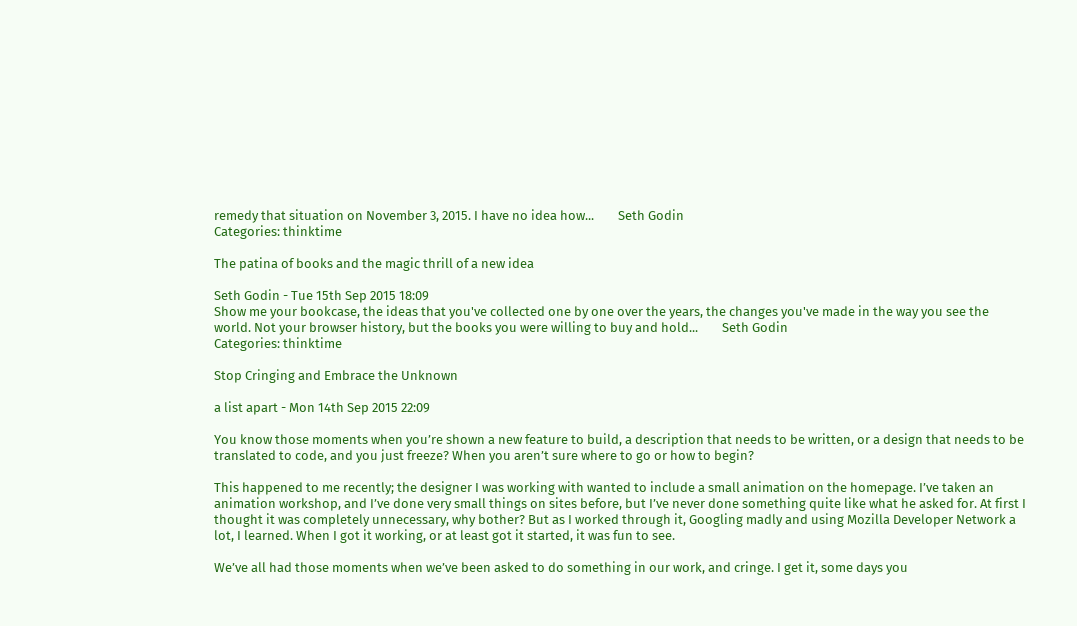remedy that situation on November 3, 2015. I have no idea how...        Seth Godin
Categories: thinktime

The patina of books and the magic thrill of a new idea

Seth Godin - Tue 15th Sep 2015 18:09
Show me your bookcase, the ideas that you've collected one by one over the years, the changes you've made in the way you see the world. Not your browser history, but the books you were willing to buy and hold...        Seth Godin
Categories: thinktime

Stop Cringing and Embrace the Unknown

a list apart - Mon 14th Sep 2015 22:09

You know those moments when you’re shown a new feature to build, a description that needs to be written, or a design that needs to be translated to code, and you just freeze? When you aren’t sure where to go or how to begin?

This happened to me recently; the designer I was working with wanted to include a small animation on the homepage. I’ve taken an animation workshop, and I’ve done very small things on sites before, but I’ve never done something quite like what he asked for. At first I thought it was completely unnecessary, why bother? But as I worked through it, Googling madly and using Mozilla Developer Network a lot, I learned. When I got it working, or at least got it started, it was fun to see.

We’ve all had those moments when we’ve been asked to do something in our work, and cringe. I get it, some days you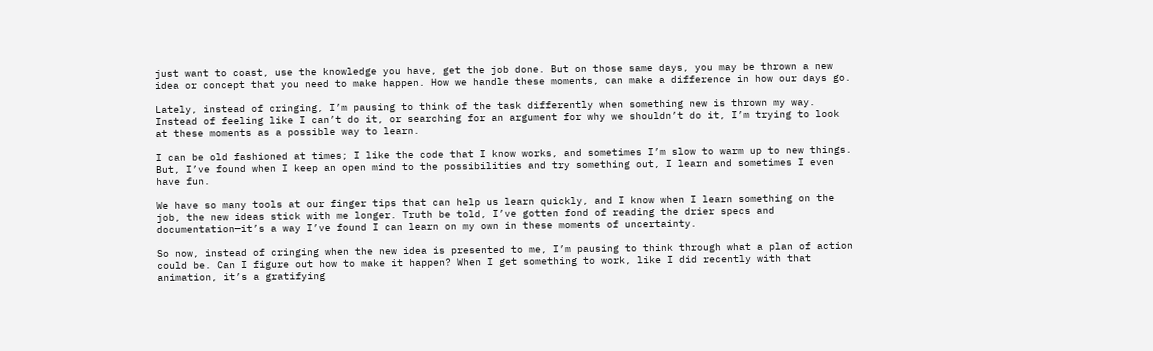just want to coast, use the knowledge you have, get the job done. But on those same days, you may be thrown a new idea or concept that you need to make happen. How we handle these moments, can make a difference in how our days go.

Lately, instead of cringing, I’m pausing to think of the task differently when something new is thrown my way. Instead of feeling like I can’t do it, or searching for an argument for why we shouldn’t do it, I’m trying to look at these moments as a possible way to learn.

I can be old fashioned at times; I like the code that I know works, and sometimes I’m slow to warm up to new things. But, I’ve found when I keep an open mind to the possibilities and try something out, I learn and sometimes I even have fun.

We have so many tools at our finger tips that can help us learn quickly, and I know when I learn something on the job, the new ideas stick with me longer. Truth be told, I’ve gotten fond of reading the drier specs and documentation—it’s a way I’ve found I can learn on my own in these moments of uncertainty.

So now, instead of cringing when the new idea is presented to me, I’m pausing to think through what a plan of action could be. Can I figure out how to make it happen? When I get something to work, like I did recently with that animation, it’s a gratifying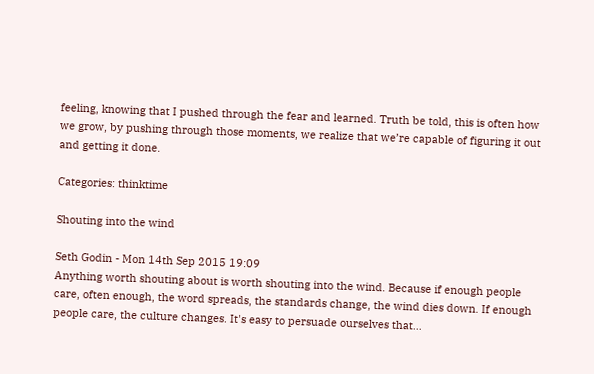feeling, knowing that I pushed through the fear and learned. Truth be told, this is often how we grow, by pushing through those moments, we realize that we’re capable of figuring it out and getting it done.

Categories: thinktime

Shouting into the wind

Seth Godin - Mon 14th Sep 2015 19:09
Anything worth shouting about is worth shouting into the wind. Because if enough people care, often enough, the word spreads, the standards change, the wind dies down. If enough people care, the culture changes. It's easy to persuade ourselves that...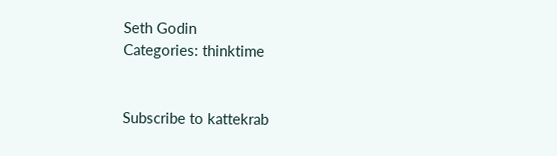Seth Godin
Categories: thinktime


Subscribe to kattekrab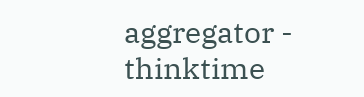aggregator - thinktime